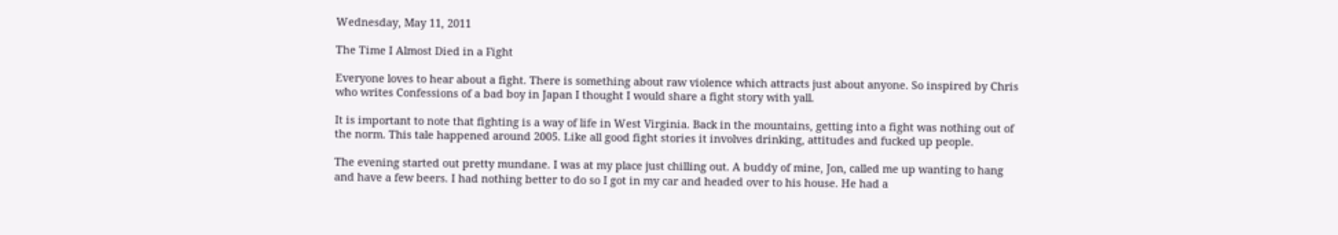Wednesday, May 11, 2011

The Time I Almost Died in a Fight

Everyone loves to hear about a fight. There is something about raw violence which attracts just about anyone. So inspired by Chris who writes Confessions of a bad boy in Japan I thought I would share a fight story with yall.

It is important to note that fighting is a way of life in West Virginia. Back in the mountains, getting into a fight was nothing out of the norm. This tale happened around 2005. Like all good fight stories it involves drinking, attitudes and fucked up people.

The evening started out pretty mundane. I was at my place just chilling out. A buddy of mine, Jon, called me up wanting to hang and have a few beers. I had nothing better to do so I got in my car and headed over to his house. He had a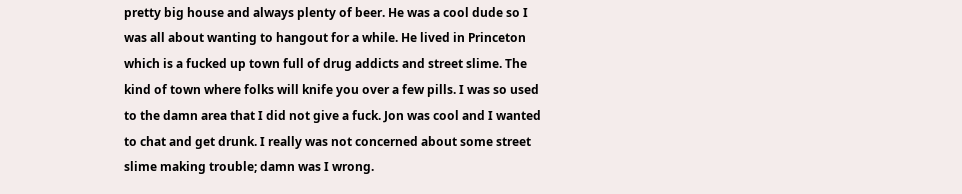pretty big house and always plenty of beer. He was a cool dude so I was all about wanting to hangout for a while. He lived in Princeton which is a fucked up town full of drug addicts and street slime. The kind of town where folks will knife you over a few pills. I was so used to the damn area that I did not give a fuck. Jon was cool and I wanted to chat and get drunk. I really was not concerned about some street slime making trouble; damn was I wrong.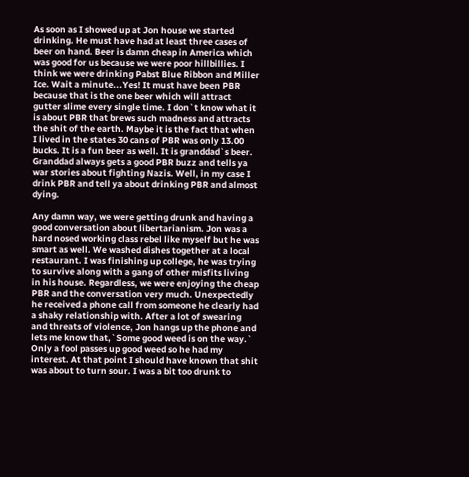As soon as I showed up at Jon house we started drinking. He must have had at least three cases of beer on hand. Beer is damn cheap in America which was good for us because we were poor hillbillies. I think we were drinking Pabst Blue Ribbon and Miller Ice. Wait a minute...Yes! It must have been PBR because that is the one beer which will attract gutter slime every single time. I don`t know what it is about PBR that brews such madness and attracts the shit of the earth. Maybe it is the fact that when I lived in the states 30 cans of PBR was only 13.00 bucks. It is a fun beer as well. It is granddad`s beer. Granddad always gets a good PBR buzz and tells ya war stories about fighting Nazis. Well, in my case I drink PBR and tell ya about drinking PBR and almost dying.

Any damn way, we were getting drunk and having a good conversation about libertarianism. Jon was a hard nosed working class rebel like myself but he was smart as well. We washed dishes together at a local restaurant. I was finishing up college, he was trying to survive along with a gang of other misfits living in his house. Regardless, we were enjoying the cheap PBR and the conversation very much. Unexpectedly he received a phone call from someone he clearly had a shaky relationship with. After a lot of swearing and threats of violence, Jon hangs up the phone and lets me know that,`Some good weed is on the way.` Only a fool passes up good weed so he had my interest. At that point I should have known that shit was about to turn sour. I was a bit too drunk to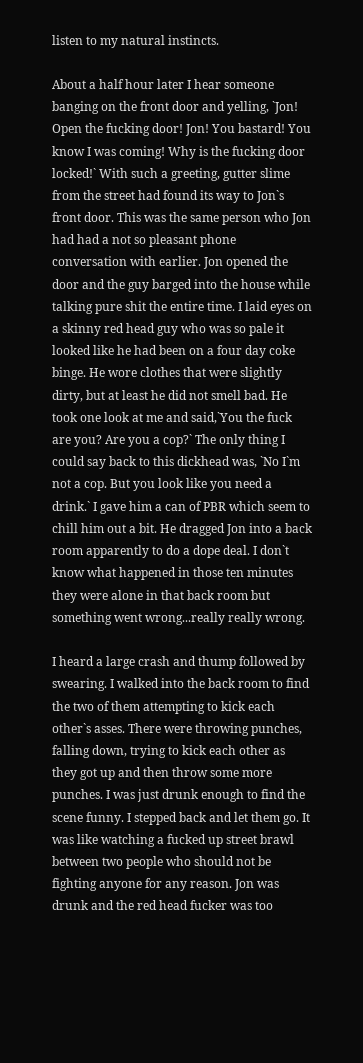listen to my natural instincts.

About a half hour later I hear someone banging on the front door and yelling, `Jon! Open the fucking door! Jon! You bastard! You know I was coming! Why is the fucking door locked!` With such a greeting, gutter slime from the street had found its way to Jon`s front door. This was the same person who Jon had had a not so pleasant phone conversation with earlier. Jon opened the door and the guy barged into the house while talking pure shit the entire time. I laid eyes on a skinny red head guy who was so pale it looked like he had been on a four day coke binge. He wore clothes that were slightly dirty, but at least he did not smell bad. He took one look at me and said,`You the fuck are you? Are you a cop?` The only thing I could say back to this dickhead was, `No I`m not a cop. But you look like you need a drink.` I gave him a can of PBR which seem to chill him out a bit. He dragged Jon into a back room apparently to do a dope deal. I don`t know what happened in those ten minutes they were alone in that back room but something went wrong...really really wrong.

I heard a large crash and thump followed by swearing. I walked into the back room to find the two of them attempting to kick each other`s asses. There were throwing punches, falling down, trying to kick each other as they got up and then throw some more punches. I was just drunk enough to find the scene funny. I stepped back and let them go. It was like watching a fucked up street brawl between two people who should not be fighting anyone for any reason. Jon was drunk and the red head fucker was too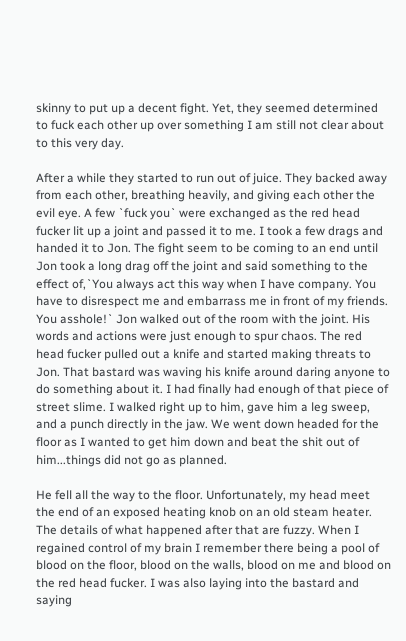skinny to put up a decent fight. Yet, they seemed determined to fuck each other up over something I am still not clear about to this very day.

After a while they started to run out of juice. They backed away from each other, breathing heavily, and giving each other the evil eye. A few `fuck you` were exchanged as the red head fucker lit up a joint and passed it to me. I took a few drags and handed it to Jon. The fight seem to be coming to an end until Jon took a long drag off the joint and said something to the effect of,`You always act this way when I have company. You have to disrespect me and embarrass me in front of my friends. You asshole!` Jon walked out of the room with the joint. His words and actions were just enough to spur chaos. The red head fucker pulled out a knife and started making threats to Jon. That bastard was waving his knife around daring anyone to do something about it. I had finally had enough of that piece of street slime. I walked right up to him, gave him a leg sweep, and a punch directly in the jaw. We went down headed for the floor as I wanted to get him down and beat the shit out of him...things did not go as planned.

He fell all the way to the floor. Unfortunately, my head meet the end of an exposed heating knob on an old steam heater. The details of what happened after that are fuzzy. When I regained control of my brain I remember there being a pool of blood on the floor, blood on the walls, blood on me and blood on the red head fucker. I was also laying into the bastard and saying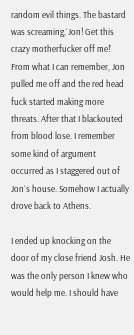random evil things. The bastard was screaming,`Jon! Get this crazy motherfucker off me!` From what I can remember, Jon pulled me off and the red head fuck started making more threats. After that I blackouted from blood lose. I remember some kind of argument occurred as I staggered out of Jon`s house. Somehow I actually drove back to Athens.

I ended up knocking on the door of my close friend Josh. He was the only person I knew who would help me. I should have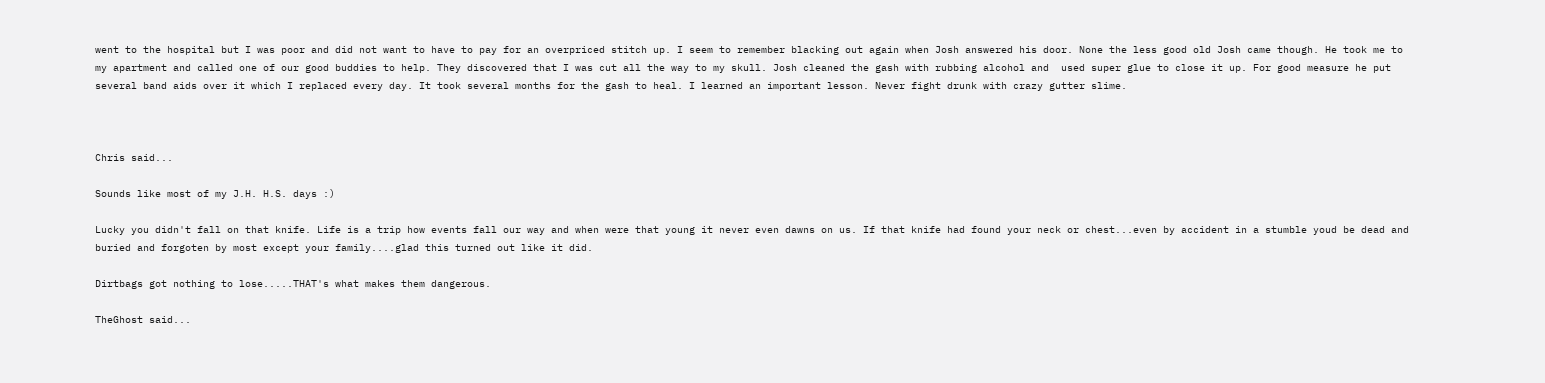went to the hospital but I was poor and did not want to have to pay for an overpriced stitch up. I seem to remember blacking out again when Josh answered his door. None the less good old Josh came though. He took me to my apartment and called one of our good buddies to help. They discovered that I was cut all the way to my skull. Josh cleaned the gash with rubbing alcohol and  used super glue to close it up. For good measure he put several band aids over it which I replaced every day. It took several months for the gash to heal. I learned an important lesson. Never fight drunk with crazy gutter slime.



Chris said...

Sounds like most of my J.H. H.S. days :)

Lucky you didn't fall on that knife. Life is a trip how events fall our way and when were that young it never even dawns on us. If that knife had found your neck or chest...even by accident in a stumble youd be dead and buried and forgoten by most except your family....glad this turned out like it did.

Dirtbags got nothing to lose.....THAT's what makes them dangerous.

TheGhost said...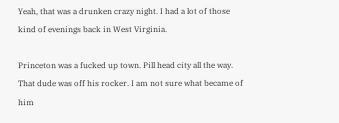Yeah, that was a drunken crazy night. I had a lot of those kind of evenings back in West Virginia.

Princeton was a fucked up town. Pill head city all the way. That dude was off his rocker. I am not sure what became of him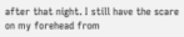after that night. I still have the scare on my forehead from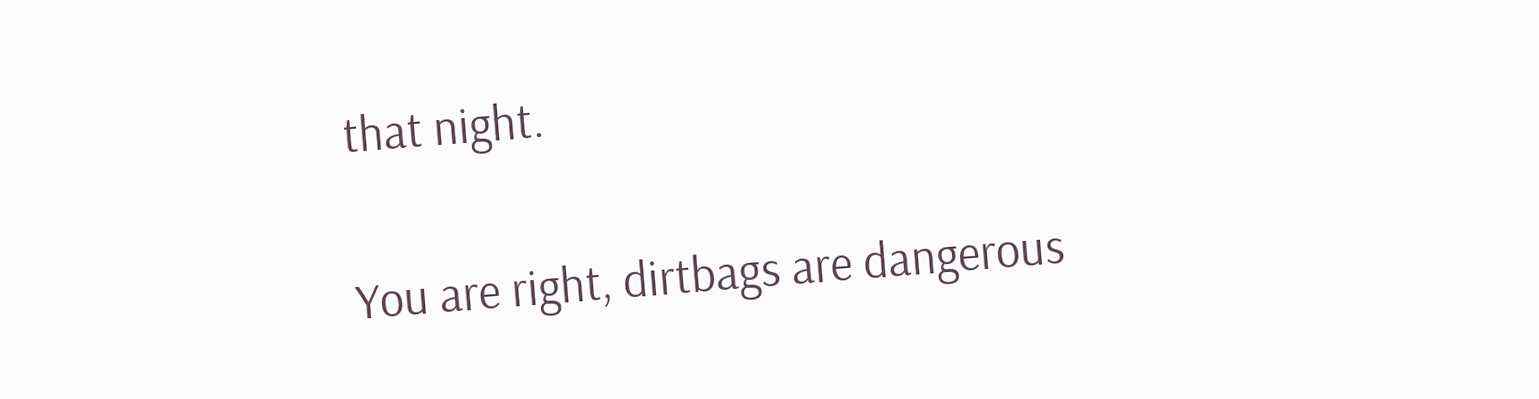that night.

You are right, dirtbags are dangerous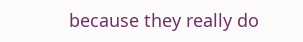because they really do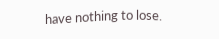have nothing to lose.